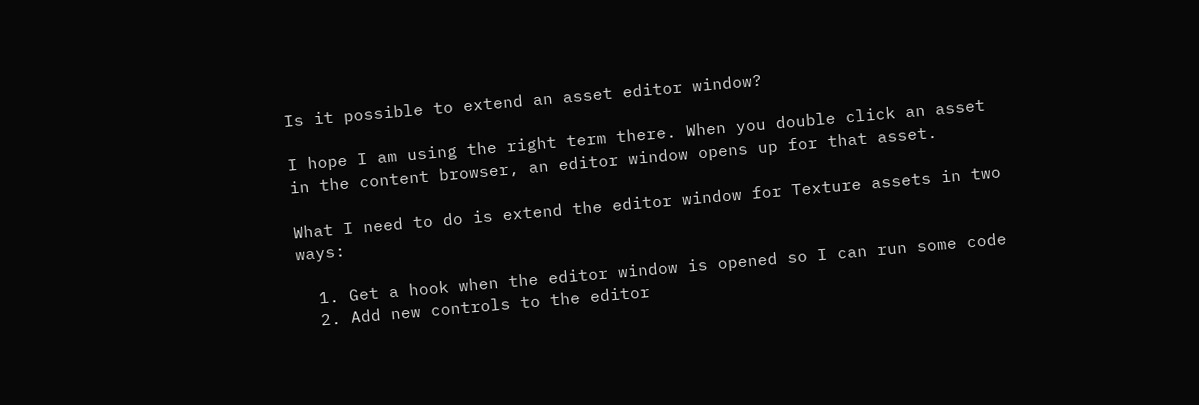Is it possible to extend an asset editor window?

I hope I am using the right term there. When you double click an asset in the content browser, an editor window opens up for that asset.

What I need to do is extend the editor window for Texture assets in two ways:

  1. Get a hook when the editor window is opened so I can run some code
  2. Add new controls to the editor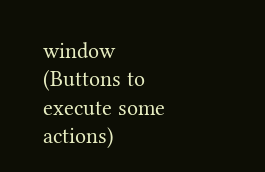window (Buttons to execute some actions)